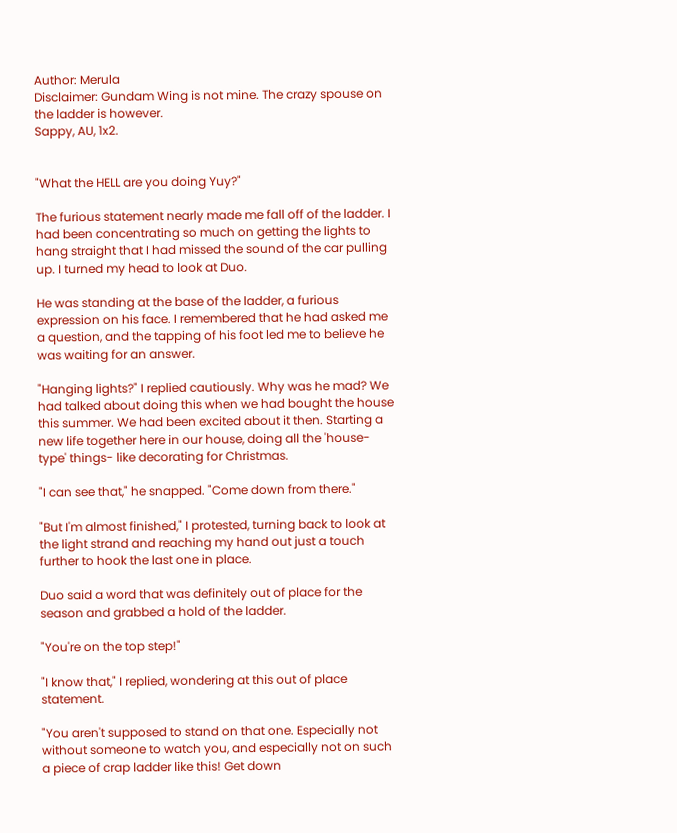Author: Merula
Disclaimer: Gundam Wing is not mine. The crazy spouse on the ladder is however.
Sappy, AU, 1x2.


"What the HELL are you doing Yuy?"

The furious statement nearly made me fall off of the ladder. I had been concentrating so much on getting the lights to hang straight that I had missed the sound of the car pulling up. I turned my head to look at Duo.

He was standing at the base of the ladder, a furious expression on his face. I remembered that he had asked me a question, and the tapping of his foot led me to believe he was waiting for an answer.

"Hanging lights?" I replied cautiously. Why was he mad? We had talked about doing this when we had bought the house this summer. We had been excited about it then. Starting a new life together here in our house, doing all the 'house-type' things- like decorating for Christmas.

"I can see that," he snapped. "Come down from there."

"But I'm almost finished," I protested, turning back to look at the light strand and reaching my hand out just a touch further to hook the last one in place.

Duo said a word that was definitely out of place for the season and grabbed a hold of the ladder.

"You're on the top step!"

"I know that," I replied, wondering at this out of place statement.

"You aren't supposed to stand on that one. Especially not without someone to watch you, and especially not on such a piece of crap ladder like this! Get down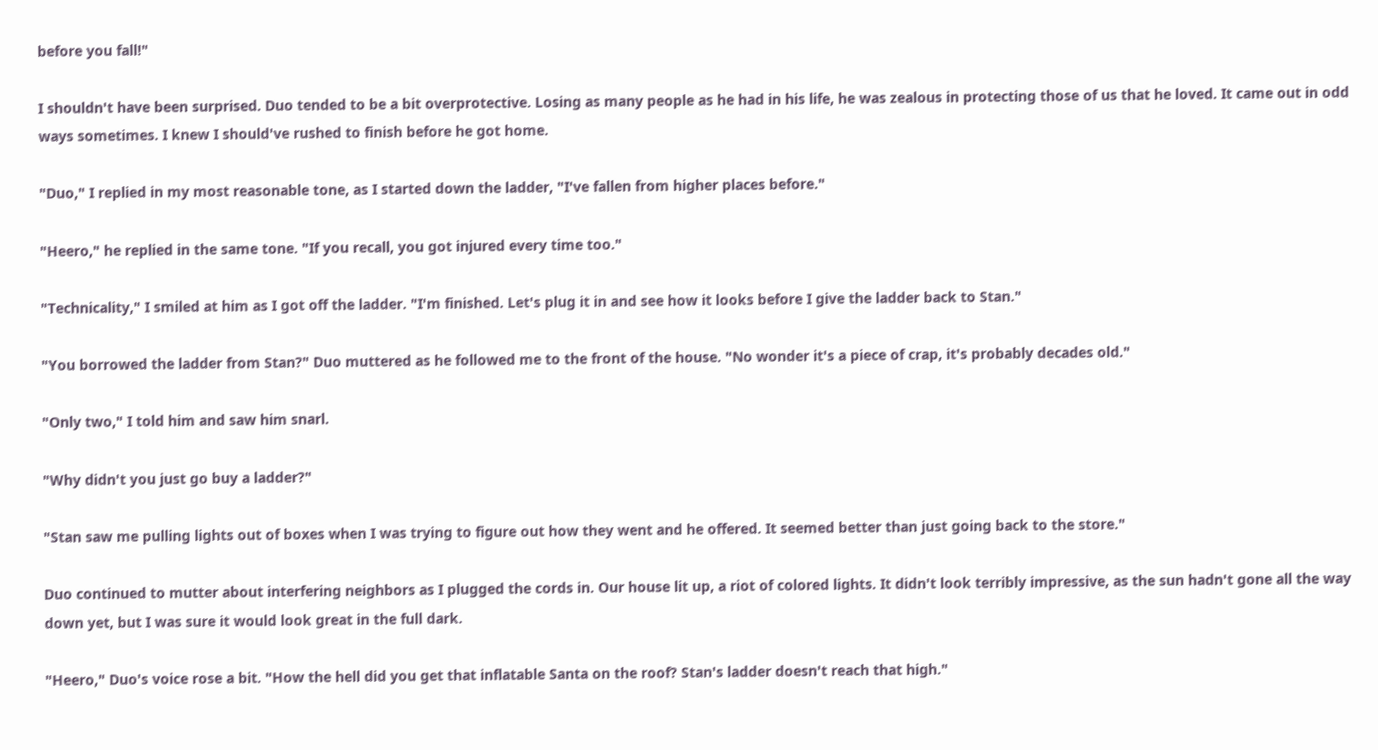before you fall!"

I shouldn't have been surprised. Duo tended to be a bit overprotective. Losing as many people as he had in his life, he was zealous in protecting those of us that he loved. It came out in odd ways sometimes. I knew I should've rushed to finish before he got home.

"Duo," I replied in my most reasonable tone, as I started down the ladder, "I've fallen from higher places before."

"Heero," he replied in the same tone. "If you recall, you got injured every time too."

"Technicality," I smiled at him as I got off the ladder. "I'm finished. Let's plug it in and see how it looks before I give the ladder back to Stan."

"You borrowed the ladder from Stan?" Duo muttered as he followed me to the front of the house. "No wonder it's a piece of crap, it's probably decades old."

"Only two," I told him and saw him snarl.

"Why didn't you just go buy a ladder?"

"Stan saw me pulling lights out of boxes when I was trying to figure out how they went and he offered. It seemed better than just going back to the store."

Duo continued to mutter about interfering neighbors as I plugged the cords in. Our house lit up, a riot of colored lights. It didn't look terribly impressive, as the sun hadn't gone all the way down yet, but I was sure it would look great in the full dark.

"Heero," Duo's voice rose a bit. "How the hell did you get that inflatable Santa on the roof? Stan's ladder doesn't reach that high."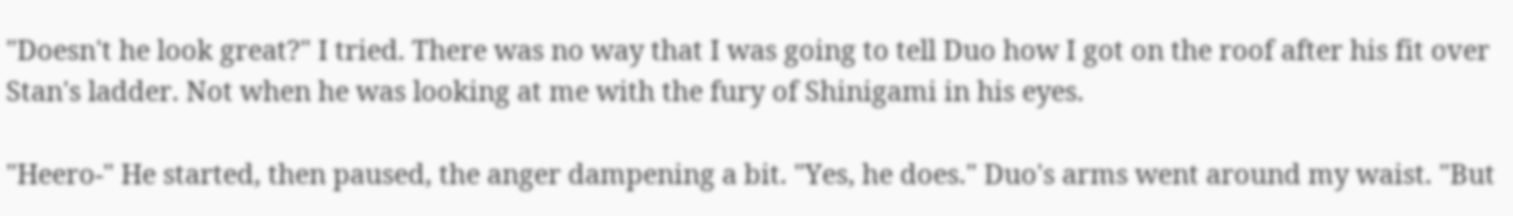"Doesn't he look great?" I tried. There was no way that I was going to tell Duo how I got on the roof after his fit over Stan's ladder. Not when he was looking at me with the fury of Shinigami in his eyes.

"Heero-" He started, then paused, the anger dampening a bit. "Yes, he does." Duo's arms went around my waist. "But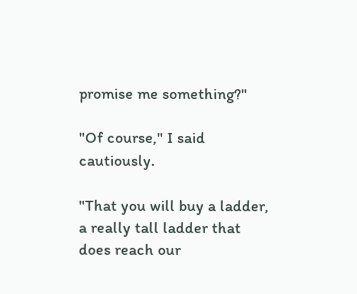promise me something?"

"Of course," I said cautiously.

"That you will buy a ladder, a really tall ladder that does reach our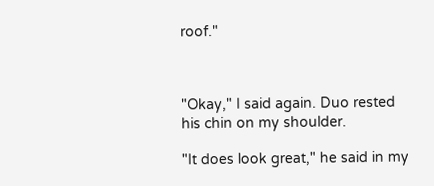roof."



"Okay," I said again. Duo rested his chin on my shoulder.

"It does look great," he said in my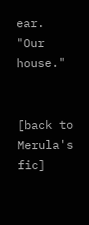ear. "Our house."


[back to Merula's fic]